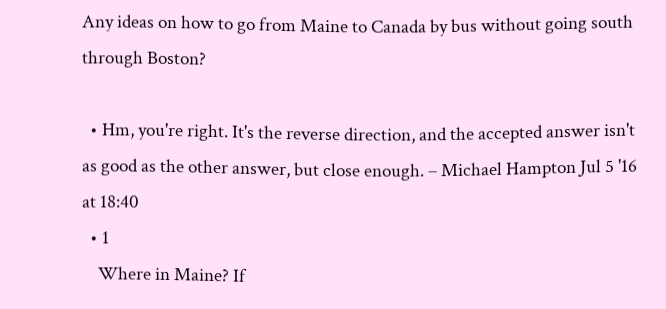Any ideas on how to go from Maine to Canada by bus without going south through Boston?

  • Hm, you're right. It's the reverse direction, and the accepted answer isn't as good as the other answer, but close enough. – Michael Hampton Jul 5 '16 at 18:40
  • 1
    Where in Maine? If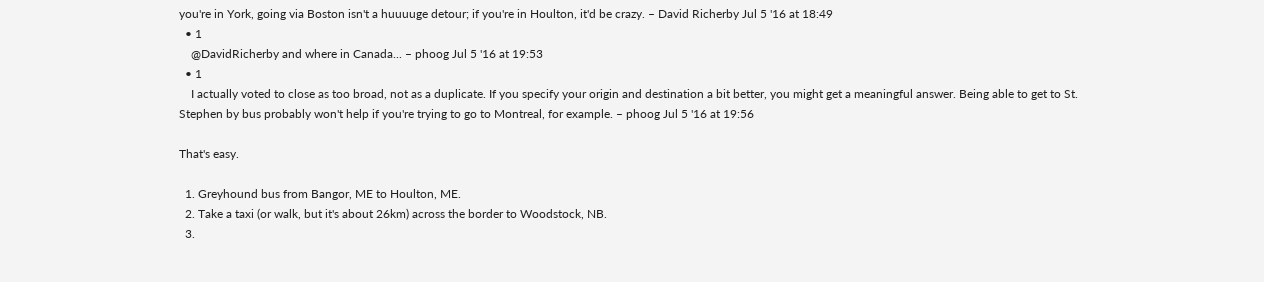you're in York, going via Boston isn't a huuuuge detour; if you're in Houlton, it'd be crazy. – David Richerby Jul 5 '16 at 18:49
  • 1
    @DavidRicherby and where in Canada... – phoog Jul 5 '16 at 19:53
  • 1
    I actually voted to close as too broad, not as a duplicate. If you specify your origin and destination a bit better, you might get a meaningful answer. Being able to get to St. Stephen by bus probably won't help if you're trying to go to Montreal, for example. – phoog Jul 5 '16 at 19:56

That's easy.

  1. Greyhound bus from Bangor, ME to Houlton, ME.
  2. Take a taxi (or walk, but it's about 26km) across the border to Woodstock, NB.
  3.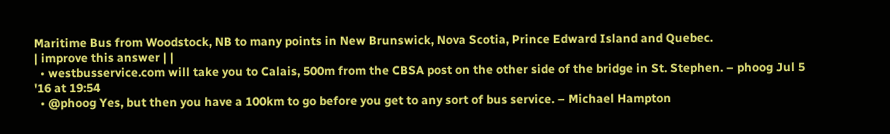Maritime Bus from Woodstock, NB to many points in New Brunswick, Nova Scotia, Prince Edward Island and Quebec.
| improve this answer | |
  • westbusservice.com will take you to Calais, 500m from the CBSA post on the other side of the bridge in St. Stephen. – phoog Jul 5 '16 at 19:54
  • @phoog Yes, but then you have a 100km to go before you get to any sort of bus service. – Michael Hampton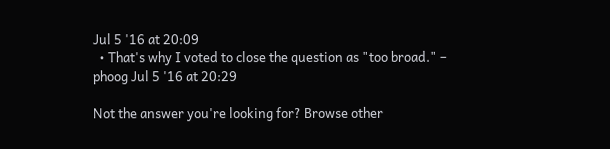Jul 5 '16 at 20:09
  • That's why I voted to close the question as "too broad." – phoog Jul 5 '16 at 20:29

Not the answer you're looking for? Browse other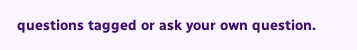questions tagged or ask your own question.